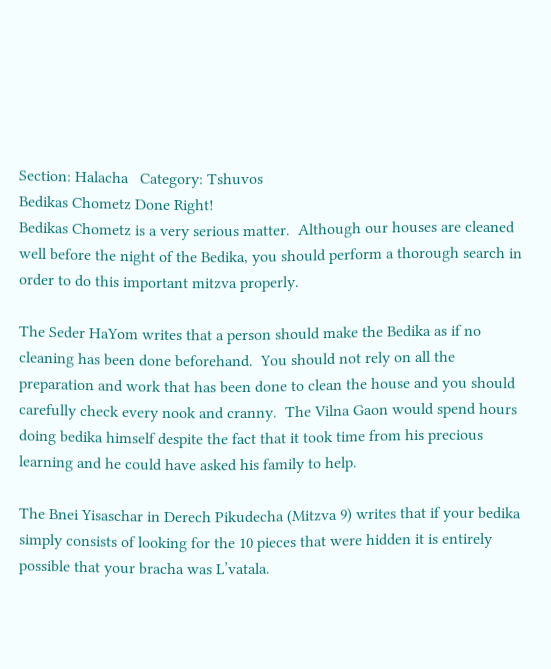Section: Halacha   Category: Tshuvos
Bedikas Chometz Done Right!
Bedikas Chometz is a very serious matter.  Although our houses are cleaned well before the night of the Bedika, you should perform a thorough search in order to do this important mitzva properly.

The Seder HaYom writes that a person should make the Bedika as if no cleaning has been done beforehand.  You should not rely on all the preparation and work that has been done to clean the house and you should carefully check every nook and cranny.  The Vilna Gaon would spend hours doing bedika himself despite the fact that it took time from his precious learning and he could have asked his family to help.

The Bnei Yisaschar in Derech Pikudecha (Mitzva 9) writes that if your bedika simply consists of looking for the 10 pieces that were hidden it is entirely possible that your bracha was L’vatala.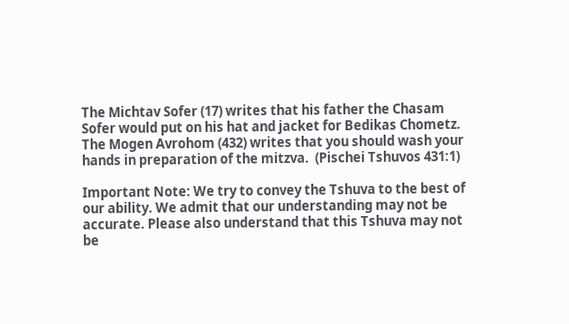The Michtav Sofer (17) writes that his father the Chasam Sofer would put on his hat and jacket for Bedikas Chometz.  The Mogen Avrohom (432) writes that you should wash your hands in preparation of the mitzva.  (Pischei Tshuvos 431:1)

Important Note: We try to convey the Tshuva to the best of our ability. We admit that our understanding may not be accurate. Please also understand that this Tshuva may not be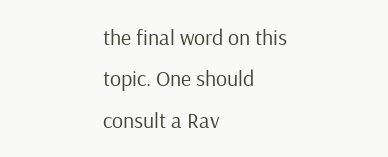the final word on this topic. One should consult a Rav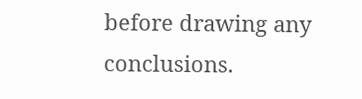before drawing any conclusions.